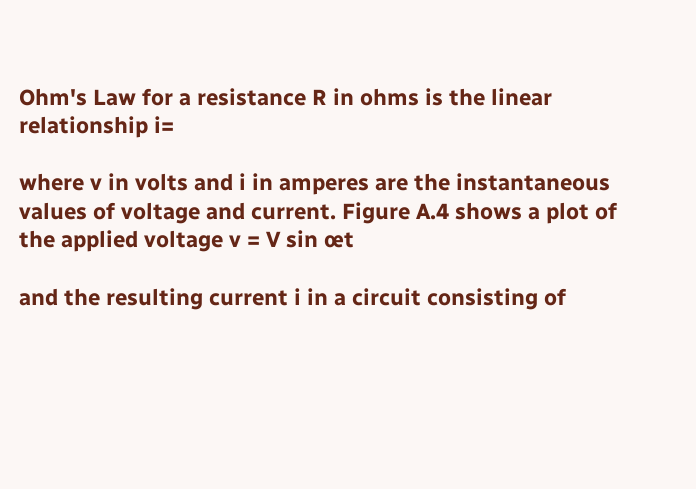Ohm's Law for a resistance R in ohms is the linear relationship i=

where v in volts and i in amperes are the instantaneous values of voltage and current. Figure A.4 shows a plot of the applied voltage v = V sin œt

and the resulting current i in a circuit consisting of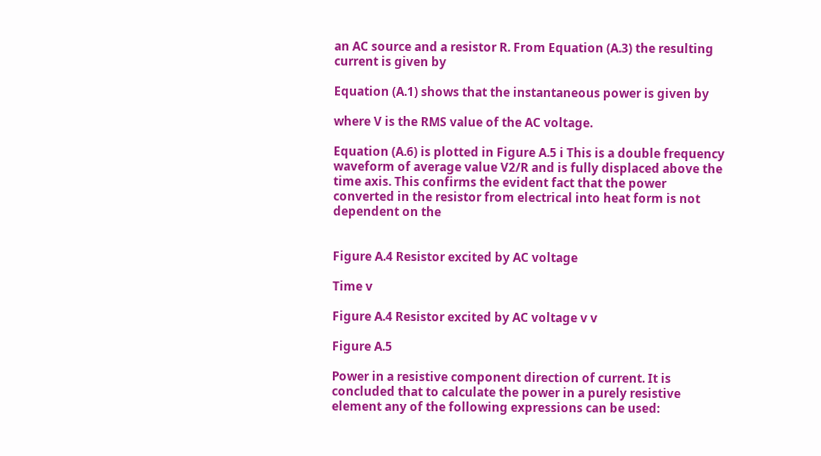an AC source and a resistor R. From Equation (A.3) the resulting current is given by

Equation (A.1) shows that the instantaneous power is given by

where V is the RMS value of the AC voltage.

Equation (A.6) is plotted in Figure A.5 i This is a double frequency waveform of average value V2/R and is fully displaced above the time axis. This confirms the evident fact that the power converted in the resistor from electrical into heat form is not dependent on the


Figure A.4 Resistor excited by AC voltage

Time v

Figure A.4 Resistor excited by AC voltage v v

Figure A.5

Power in a resistive component direction of current. It is concluded that to calculate the power in a purely resistive element any of the following expressions can be used: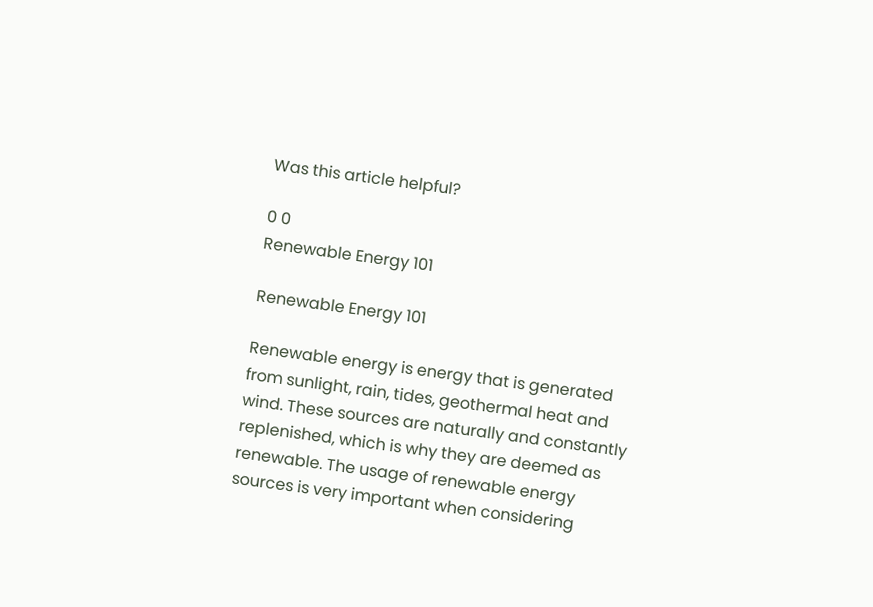Was this article helpful?

0 0
Renewable Energy 101

Renewable Energy 101

Renewable energy is energy that is generated from sunlight, rain, tides, geothermal heat and wind. These sources are naturally and constantly replenished, which is why they are deemed as renewable. The usage of renewable energy sources is very important when considering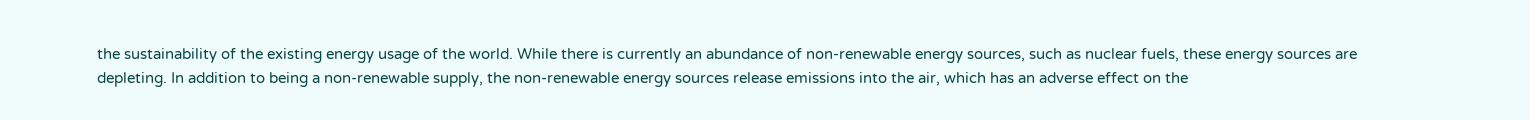the sustainability of the existing energy usage of the world. While there is currently an abundance of non-renewable energy sources, such as nuclear fuels, these energy sources are depleting. In addition to being a non-renewable supply, the non-renewable energy sources release emissions into the air, which has an adverse effect on the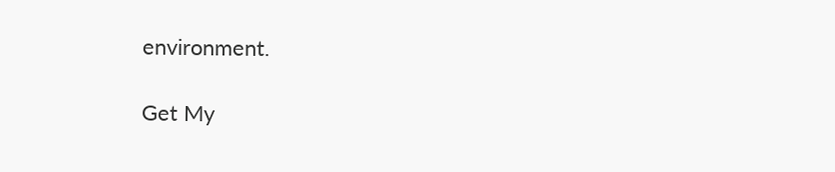environment.

Get My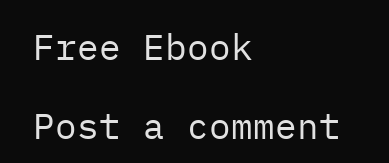Free Ebook

Post a comment